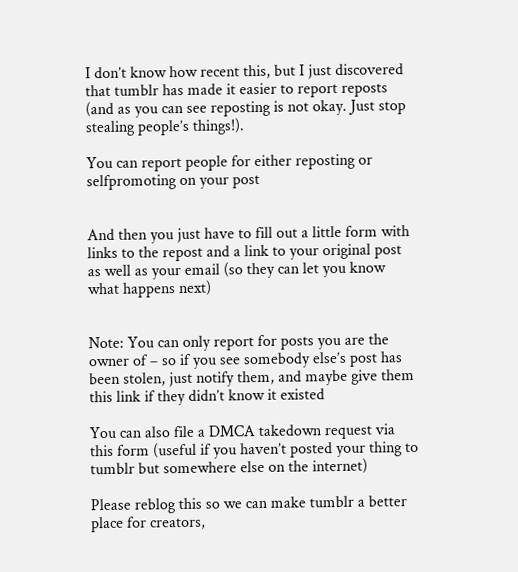I don’t know how recent this, but I just discovered that tumblr has made it easier to report reposts (and as you can see reposting is not okay. Just stop stealing people’s things!).

You can report people for either reposting or selfpromoting on your post


And then you just have to fill out a little form with links to the repost and a link to your original post as well as your email (so they can let you know what happens next)


Note: You can only report for posts you are the owner of – so if you see somebody else’s post has been stolen, just notify them, and maybe give them this link if they didn’t know it existed

You can also file a DMCA takedown request via this form (useful if you haven’t posted your thing to tumblr but somewhere else on the internet)

Please reblog this so we can make tumblr a better place for creators,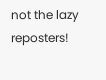not the lazy reposters!